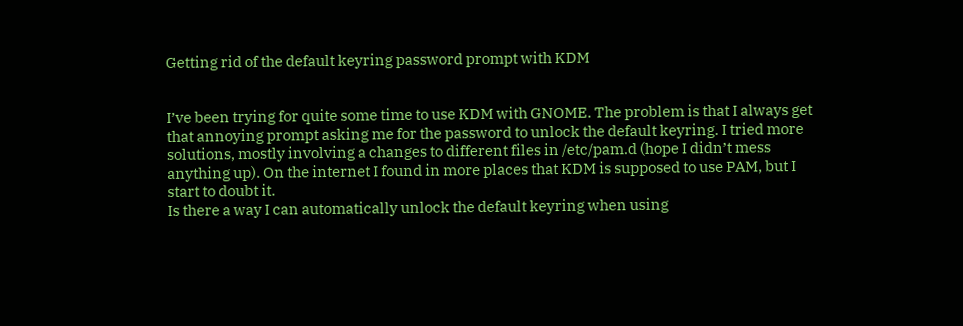Getting rid of the default keyring password prompt with KDM


I’ve been trying for quite some time to use KDM with GNOME. The problem is that I always get that annoying prompt asking me for the password to unlock the default keyring. I tried more solutions, mostly involving a changes to different files in /etc/pam.d (hope I didn’t mess anything up). On the internet I found in more places that KDM is supposed to use PAM, but I start to doubt it.
Is there a way I can automatically unlock the default keyring when using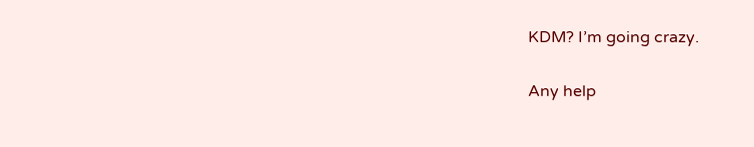KDM? I’m going crazy.

Any help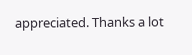appreciated. Thanks a lot